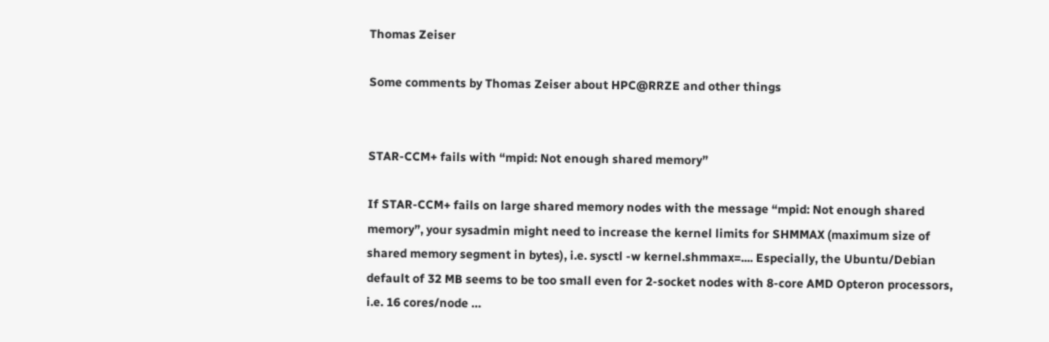Thomas Zeiser

Some comments by Thomas Zeiser about HPC@RRZE and other things


STAR-CCM+ fails with “mpid: Not enough shared memory”

If STAR-CCM+ fails on large shared memory nodes with the message “mpid: Not enough shared memory”, your sysadmin might need to increase the kernel limits for SHMMAX (maximum size of shared memory segment in bytes), i.e. sysctl -w kernel.shmmax=.... Especially, the Ubuntu/Debian default of 32 MB seems to be too small even for 2-socket nodes with 8-core AMD Opteron processors, i.e. 16 cores/node …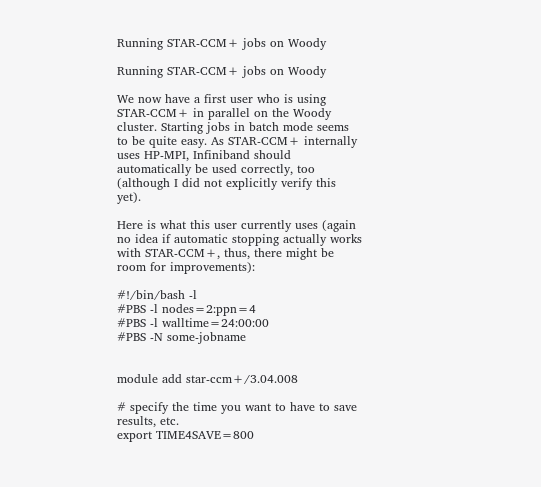Running STAR-CCM+ jobs on Woody

Running STAR-CCM+ jobs on Woody

We now have a first user who is using STAR-CCM+ in parallel on the Woody cluster. Starting jobs in batch mode seems to be quite easy. As STAR-CCM+ internally uses HP-MPI, Infiniband should automatically be used correctly, too (although I did not explicitly verify this yet).

Here is what this user currently uses (again no idea if automatic stopping actually works with STAR-CCM+, thus, there might be room for improvements):

#!/bin/bash -l
#PBS -l nodes=2:ppn=4
#PBS -l walltime=24:00:00
#PBS -N some-jobname


module add star-ccm+/3.04.008

# specify the time you want to have to save results, etc.
export TIME4SAVE=800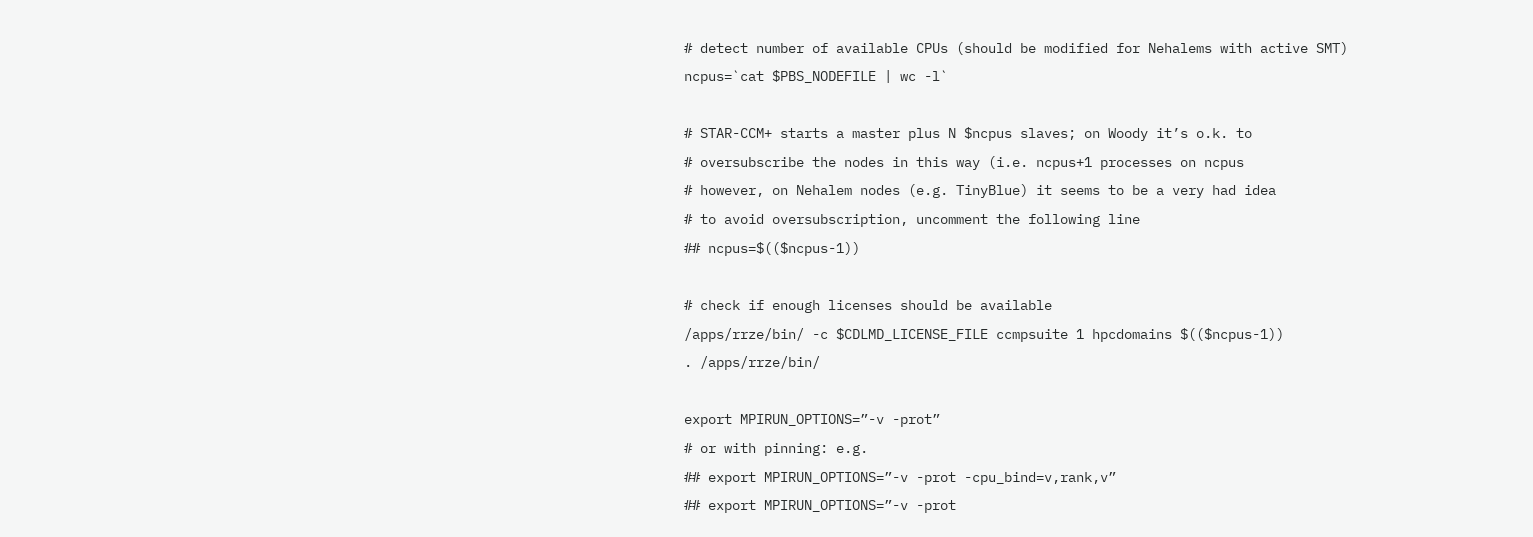# detect number of available CPUs (should be modified for Nehalems with active SMT)
ncpus=`cat $PBS_NODEFILE | wc -l`

# STAR-CCM+ starts a master plus N $ncpus slaves; on Woody it’s o.k. to
# oversubscribe the nodes in this way (i.e. ncpus+1 processes on ncpus
# however, on Nehalem nodes (e.g. TinyBlue) it seems to be a very had idea
# to avoid oversubscription, uncomment the following line
## ncpus=$(($ncpus-1))

# check if enough licenses should be available
/apps/rrze/bin/ -c $CDLMD_LICENSE_FILE ccmpsuite 1 hpcdomains $(($ncpus-1))
. /apps/rrze/bin/

export MPIRUN_OPTIONS=”-v -prot”
# or with pinning: e.g.
## export MPIRUN_OPTIONS=”-v -prot -cpu_bind=v,rank,v”
## export MPIRUN_OPTIONS=”-v -prot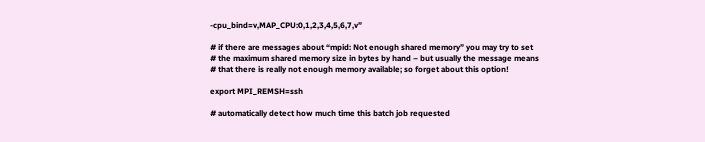-cpu_bind=v,MAP_CPU:0,1,2,3,4,5,6,7,v”

# if there are messages about “mpid: Not enough shared memory” you may try to set
# the maximum shared memory size in bytes by hand – but usually the message means
# that there is really not enough memory available; so forget about this option!

export MPI_REMSH=ssh

# automatically detect how much time this batch job requested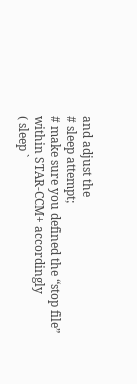and adjust the
# sleep attempt;
# make sure you defined the “stop file” within STAR-CCM+ accordingly
( sleep `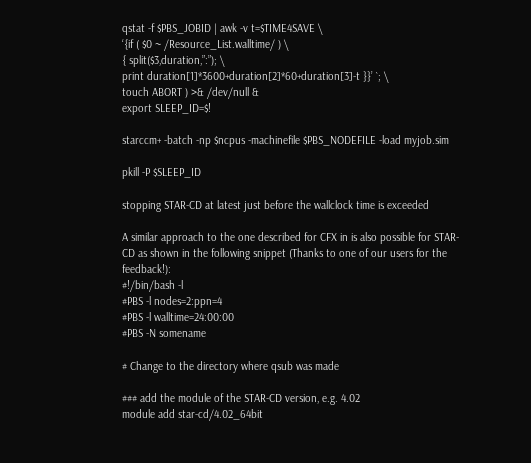qstat -f $PBS_JOBID | awk -v t=$TIME4SAVE \
‘{if ( $0 ~ /Resource_List.walltime/ ) \
{ split($3,duration,”:”); \
print duration[1]*3600+duration[2]*60+duration[3]-t }}’ `; \
touch ABORT ) >& /dev/null &
export SLEEP_ID=$!

starccm+ -batch -np $ncpus -machinefile $PBS_NODEFILE -load myjob.sim

pkill -P $SLEEP_ID

stopping STAR-CD at latest just before the wallclock time is exceeded

A similar approach to the one described for CFX in is also possible for STAR-CD as shown in the following snippet (Thanks to one of our users for the feedback!):
#!/bin/bash -l
#PBS -l nodes=2:ppn=4
#PBS -l walltime=24:00:00
#PBS -N somename

# Change to the directory where qsub was made

### add the module of the STAR-CD version, e.g. 4.02
module add star-cd/4.02_64bit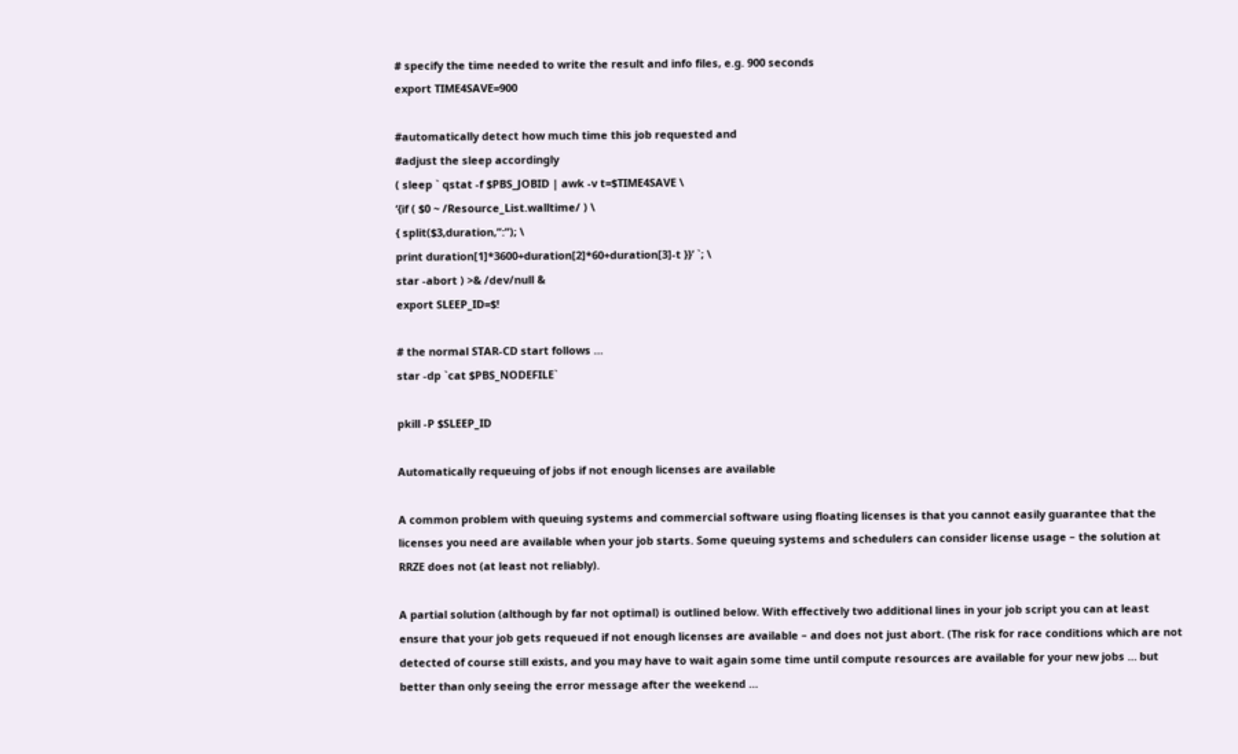# specify the time needed to write the result and info files, e.g. 900 seconds
export TIME4SAVE=900

#automatically detect how much time this job requested and
#adjust the sleep accordingly
( sleep ` qstat -f $PBS_JOBID | awk -v t=$TIME4SAVE \
‘{if ( $0 ~ /Resource_List.walltime/ ) \
{ split($3,duration,”:”); \
print duration[1]*3600+duration[2]*60+duration[3]-t }}’ `; \
star -abort ) >& /dev/null &
export SLEEP_ID=$!

# the normal STAR-CD start follows …
star -dp `cat $PBS_NODEFILE`

pkill -P $SLEEP_ID

Automatically requeuing of jobs if not enough licenses are available

A common problem with queuing systems and commercial software using floating licenses is that you cannot easily guarantee that the licenses you need are available when your job starts. Some queuing systems and schedulers can consider license usage – the solution at RRZE does not (at least not reliably).

A partial solution (although by far not optimal) is outlined below. With effectively two additional lines in your job script you can at least ensure that your job gets requeued if not enough licenses are available – and does not just abort. (The risk for race conditions which are not detected of course still exists, and you may have to wait again some time until compute resources are available for your new jobs … but better than only seeing the error message after the weekend …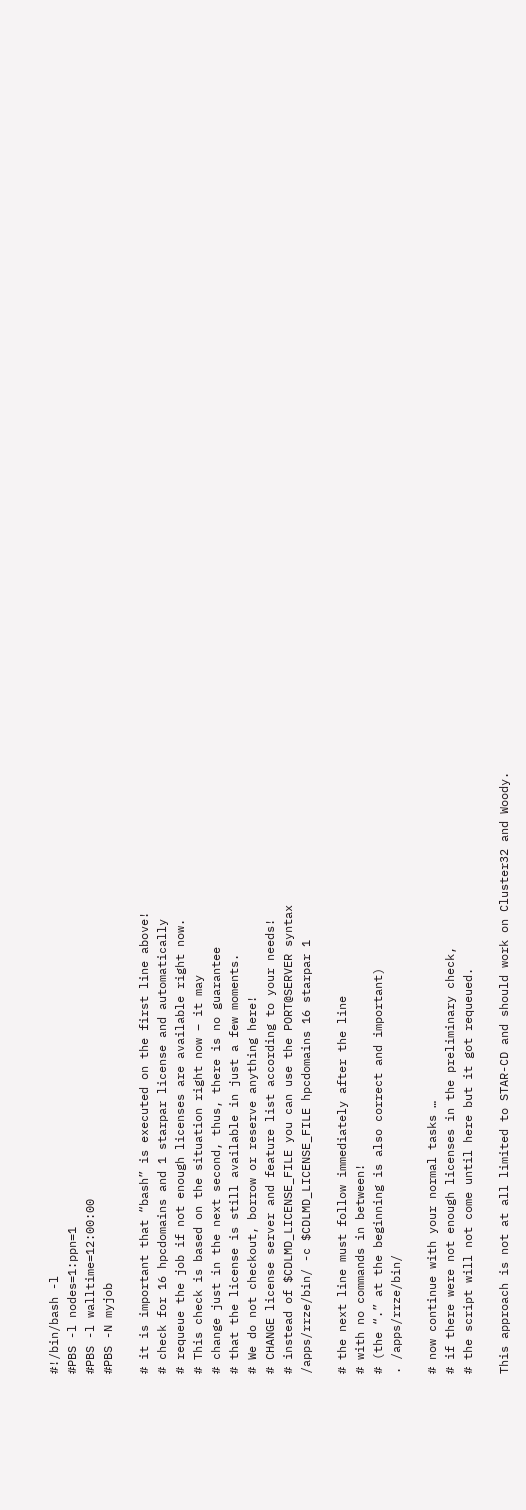#!/bin/bash -l
#PBS -l nodes=1:ppn=1
#PBS -l walltime=12:00:00
#PBS -N myjob

# it is important that “bash” is executed on the first line above!
# check for 16 hpcdomains and 1 starpar license and automatically
# requeue the job if not enough licenses are available right now.
# This check is based on the situation right now – it may
# change just in the next second, thus, there is no guarantee
# that the license is still available in just a few moments.
# We do not checkout, borrow or reserve anything here!
# CHANGE license server and feature list according to your needs!
# instead of $CDLMD_LICENSE_FILE you can use the PORT@SERVER syntax
/apps/rrze/bin/ -c $CDLMD_LICENSE_FILE hpcdomains 16 starpar 1

# the next line must follow immediately after the line
# with no commands in between!
# (the “.” at the beginning is also correct and important)
. /apps/rrze/bin/

# now continue with your normal tasks …
# if there were not enough licenses in the preliminary check,
# the script will not come until here but it got requeued.

This approach is not at all limited to STAR-CD and should work on Cluster32 and Woody.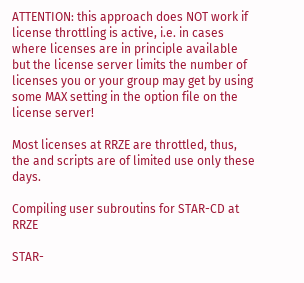ATTENTION: this approach does NOT work if license throttling is active, i.e. in cases where licenses are in principle available but the license server limits the number of licenses you or your group may get by using some MAX setting in the option file on the license server!

Most licenses at RRZE are throttled, thus, the and scripts are of limited use only these days.

Compiling user subroutins for STAR-CD at RRZE

STAR-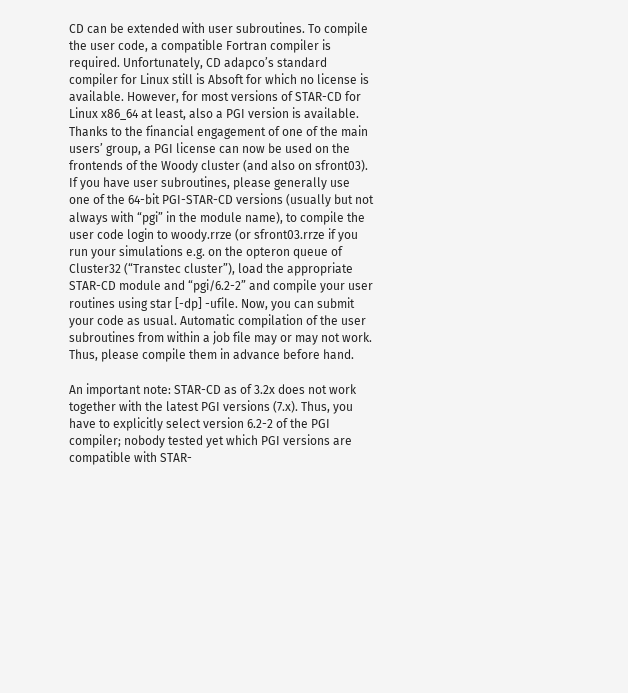CD can be extended with user subroutines. To compile the user code, a compatible Fortran compiler is required. Unfortunately, CD adapco’s standard compiler for Linux still is Absoft for which no license is available. However, for most versions of STAR-CD for Linux x86_64 at least, also a PGI version is available. Thanks to the financial engagement of one of the main users’ group, a PGI license can now be used on the frontends of the Woody cluster (and also on sfront03). If you have user subroutines, please generally use one of the 64-bit PGI-STAR-CD versions (usually but not always with “pgi” in the module name), to compile the user code login to woody.rrze (or sfront03.rrze if you run your simulations e.g. on the opteron queue of Cluster32 (“Transtec cluster”), load the appropriate STAR-CD module and “pgi/6.2-2” and compile your user routines using star [-dp] -ufile. Now, you can submit your code as usual. Automatic compilation of the user subroutines from within a job file may or may not work. Thus, please compile them in advance before hand.

An important note: STAR-CD as of 3.2x does not work together with the latest PGI versions (7.x). Thus, you have to explicitly select version 6.2-2 of the PGI compiler; nobody tested yet which PGI versions are compatible with STAR-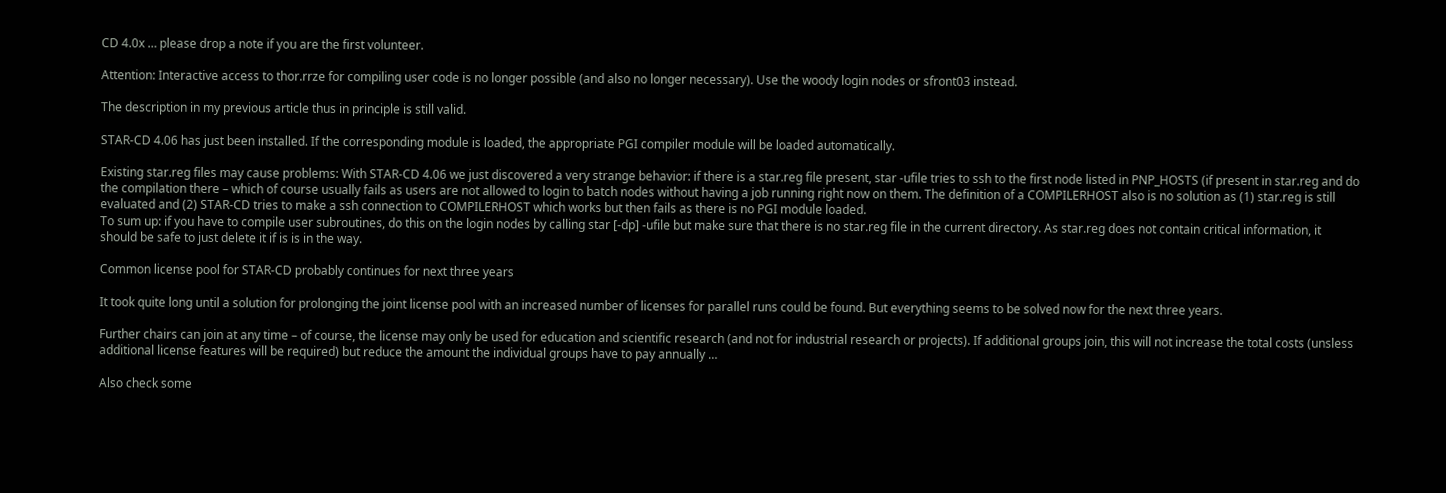CD 4.0x … please drop a note if you are the first volunteer.

Attention: Interactive access to thor.rrze for compiling user code is no longer possible (and also no longer necessary). Use the woody login nodes or sfront03 instead.

The description in my previous article thus in principle is still valid.

STAR-CD 4.06 has just been installed. If the corresponding module is loaded, the appropriate PGI compiler module will be loaded automatically.

Existing star.reg files may cause problems: With STAR-CD 4.06 we just discovered a very strange behavior: if there is a star.reg file present, star -ufile tries to ssh to the first node listed in PNP_HOSTS (if present in star.reg and do the compilation there – which of course usually fails as users are not allowed to login to batch nodes without having a job running right now on them. The definition of a COMPILERHOST also is no solution as (1) star.reg is still evaluated and (2) STAR-CD tries to make a ssh connection to COMPILERHOST which works but then fails as there is no PGI module loaded.
To sum up: if you have to compile user subroutines, do this on the login nodes by calling star [-dp] -ufile but make sure that there is no star.reg file in the current directory. As star.reg does not contain critical information, it should be safe to just delete it if is is in the way.

Common license pool for STAR-CD probably continues for next three years

It took quite long until a solution for prolonging the joint license pool with an increased number of licenses for parallel runs could be found. But everything seems to be solved now for the next three years.

Further chairs can join at any time – of course, the license may only be used for education and scientific research (and not for industrial research or projects). If additional groups join, this will not increase the total costs (unsless additional license features will be required) but reduce the amount the individual groups have to pay annually …

Also check some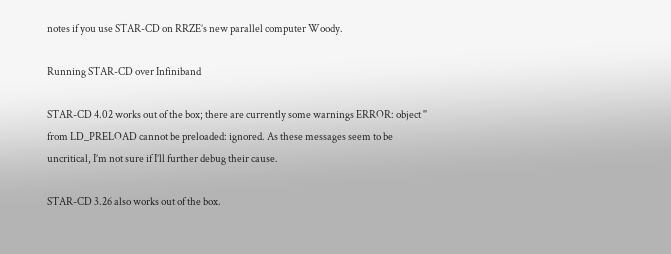notes if you use STAR-CD on RRZE’s new parallel computer Woody.

Running STAR-CD over Infiniband

STAR-CD 4.02 works out of the box; there are currently some warnings ERROR: object '' from LD_PRELOAD cannot be preloaded: ignored. As these messages seem to be uncritical, I’m not sure if I’ll further debug their cause.

STAR-CD 3.26 also works out of the box.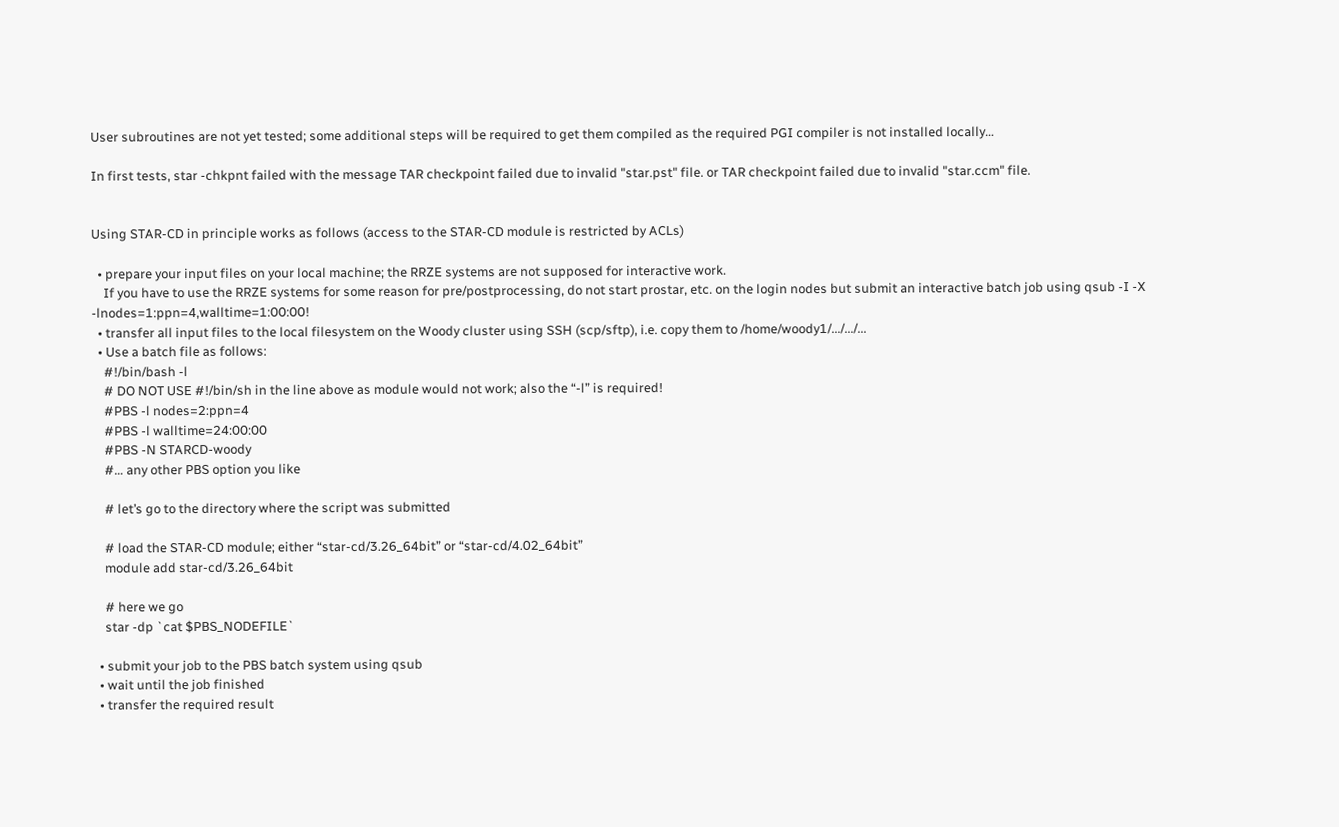User subroutines are not yet tested; some additional steps will be required to get them compiled as the required PGI compiler is not installed locally…

In first tests, star -chkpnt failed with the message TAR checkpoint failed due to invalid "star.pst" file. or TAR checkpoint failed due to invalid "star.ccm" file.


Using STAR-CD in principle works as follows (access to the STAR-CD module is restricted by ACLs)

  • prepare your input files on your local machine; the RRZE systems are not supposed for interactive work.
    If you have to use the RRZE systems for some reason for pre/postprocessing, do not start prostar, etc. on the login nodes but submit an interactive batch job using qsub -I -X -lnodes=1:ppn=4,walltime=1:00:00!
  • transfer all input files to the local filesystem on the Woody cluster using SSH (scp/sftp), i.e. copy them to /home/woody1/.../.../...
  • Use a batch file as follows:
    #!/bin/bash -l
    # DO NOT USE #!/bin/sh in the line above as module would not work; also the “-l” is required!
    #PBS -l nodes=2:ppn=4
    #PBS -l walltime=24:00:00
    #PBS -N STARCD-woody
    #… any other PBS option you like

    # let’s go to the directory where the script was submitted

    # load the STAR-CD module; either “star-cd/3.26_64bit” or “star-cd/4.02_64bit”
    module add star-cd/3.26_64bit

    # here we go
    star -dp `cat $PBS_NODEFILE`

  • submit your job to the PBS batch system using qsub
  • wait until the job finished
  • transfer the required result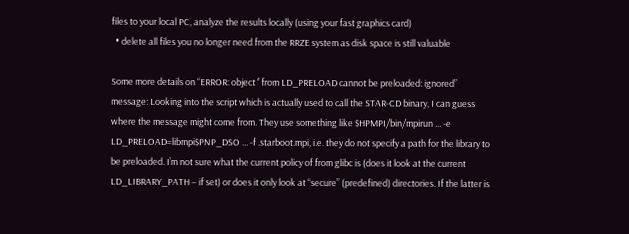files to your local PC, analyze the results locally (using your fast graphics card)
  • delete all files you no longer need from the RRZE system as disk space is still valuable

Some more details on “ERROR: object ‘’ from LD_PRELOAD cannot be preloaded: ignored” message: Looking into the script which is actually used to call the STAR-CD binary, I can guess where the message might come from. They use something like $HPMPI/bin/mpirun ... -e LD_PRELOAD=libmpi$PNP_DSO ... -f .starboot.mpi, i.e. they do not specify a path for the library to be preloaded. I’m not sure what the current policy of from glibc is (does it look at the current LD_LIBRARY_PATH – if set) or does it only look at “secure” (predefined) directories. If the latter is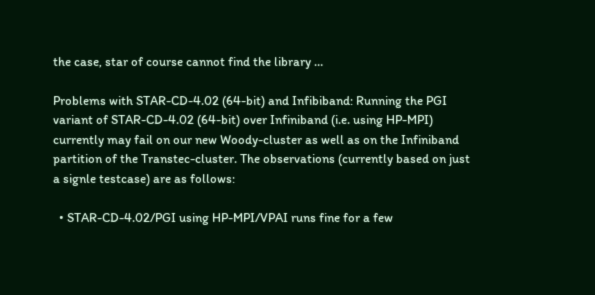the case, star of course cannot find the library …

Problems with STAR-CD-4.02 (64-bit) and Infibiband: Running the PGI variant of STAR-CD-4.02 (64-bit) over Infiniband (i.e. using HP-MPI) currently may fail on our new Woody-cluster as well as on the Infiniband partition of the Transtec-cluster. The observations (currently based on just a signle testcase) are as follows:

  • STAR-CD-4.02/PGI using HP-MPI/VPAI runs fine for a few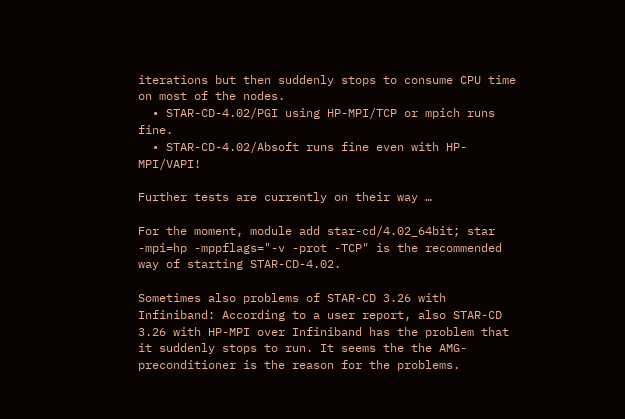iterations but then suddenly stops to consume CPU time on most of the nodes.
  • STAR-CD-4.02/PGI using HP-MPI/TCP or mpich runs fine.
  • STAR-CD-4.02/Absoft runs fine even with HP-MPI/VAPI!

Further tests are currently on their way …

For the moment, module add star-cd/4.02_64bit; star -mpi=hp -mppflags="-v -prot -TCP" is the recommended way of starting STAR-CD-4.02.

Sometimes also problems of STAR-CD 3.26 with Infiniband: According to a user report, also STAR-CD 3.26 with HP-MPI over Infiniband has the problem that it suddenly stops to run. It seems the the AMG-preconditioner is the reason for the problems.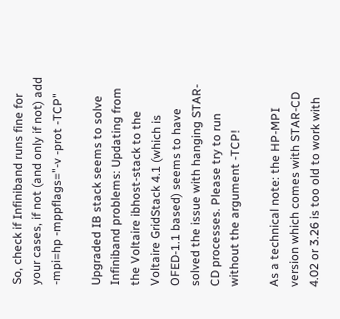So, check if Infiniband runs fine for your cases, if not (and only if not) add -mpi=hp -mppflags="-v -prot -TCP"

Upgraded IB stack seems to solve Infiniband problems: Updating from the Voltaire ibhost-stack to the Voltaire GridStack 4.1 (which is OFED-1.1 based) seems to have solved the issue with hanging STAR-CD processes. Please try to run without the argument -TCP!

As a technical note: the HP-MPI version which comes with STAR-CD 4.02 or 3.26 is too old to work with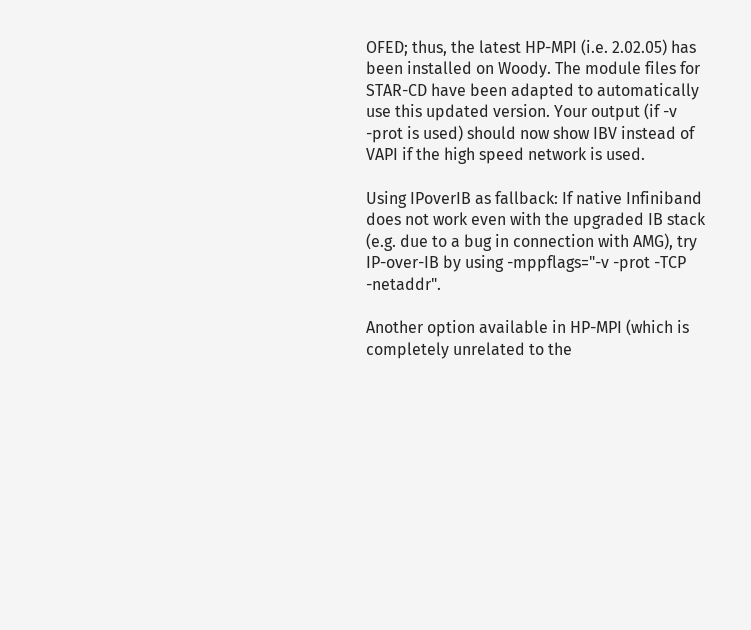OFED; thus, the latest HP-MPI (i.e. 2.02.05) has been installed on Woody. The module files for STAR-CD have been adapted to automatically use this updated version. Your output (if -v -prot is used) should now show IBV instead of VAPI if the high speed network is used.

Using IPoverIB as fallback: If native Infiniband does not work even with the upgraded IB stack (e.g. due to a bug in connection with AMG), try IP-over-IB by using -mppflags="-v -prot -TCP -netaddr".

Another option available in HP-MPI (which is completely unrelated to the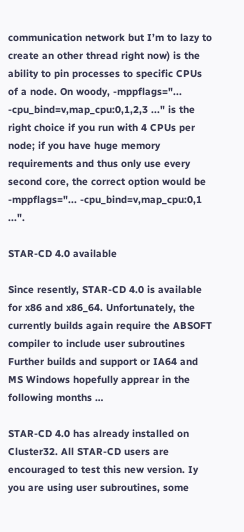communication network but I’m to lazy to create an other thread right now) is the ability to pin processes to specific CPUs of a node. On woody, -mppflags="... -cpu_bind=v,map_cpu:0,1,2,3 ..." is the right choice if you run with 4 CPUs per node; if you have huge memory requirements and thus only use every second core, the correct option would be -mppflags="... -cpu_bind=v,map_cpu:0,1 ...".

STAR-CD 4.0 available

Since resently, STAR-CD 4.0 is available for x86 and x86_64. Unfortunately, the currently builds again require the ABSOFT compiler to include user subroutines  Further builds and support or IA64 and MS Windows hopefully apprear in the following months …

STAR-CD 4.0 has already installed on Cluster32. All STAR-CD users are encouraged to test this new version. Iy you are using user subroutines, some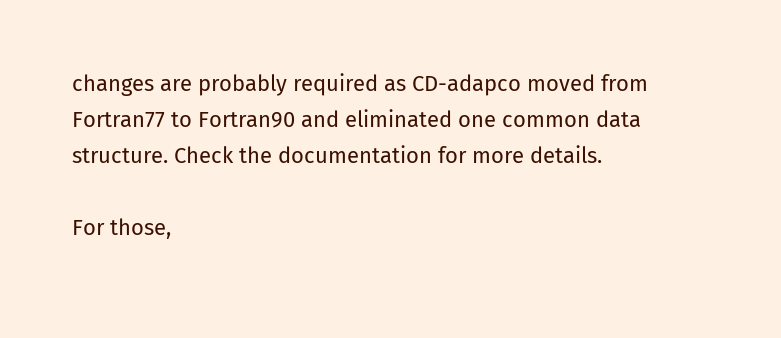changes are probably required as CD-adapco moved from Fortran77 to Fortran90 and eliminated one common data structure. Check the documentation for more details.

For those,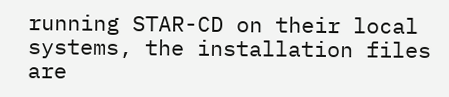running STAR-CD on their local systems, the installation files are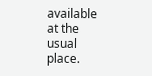available at the usual place.